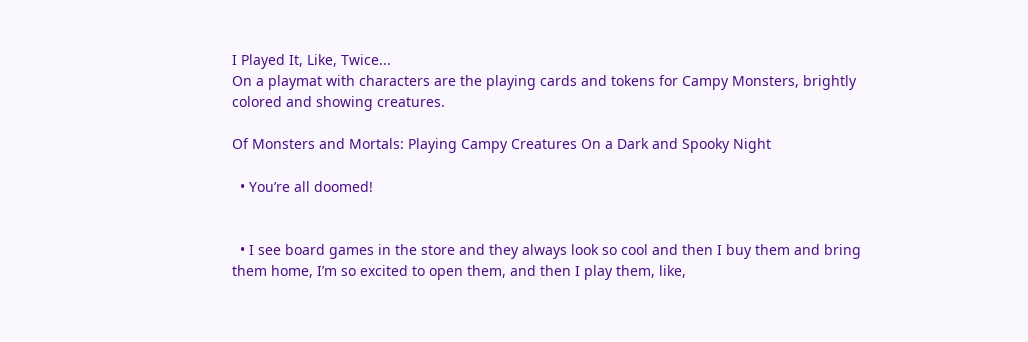I Played It, Like, Twice...
On a playmat with characters are the playing cards and tokens for Campy Monsters, brightly colored and showing creatures.

Of Monsters and Mortals: Playing Campy Creatures On a Dark and Spooky Night

  • You’re all doomed!


  • I see board games in the store and they always look so cool and then I buy them and bring them home, I’m so excited to open them, and then I play them, like,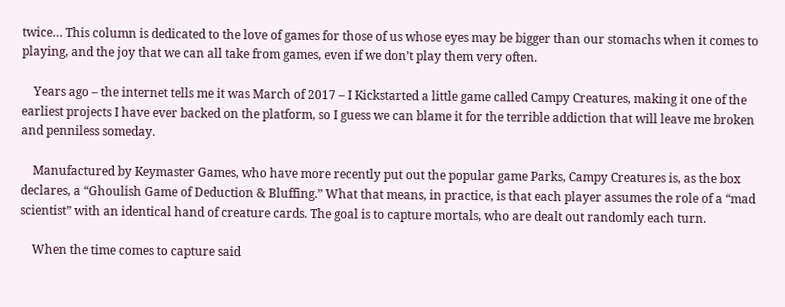twice… This column is dedicated to the love of games for those of us whose eyes may be bigger than our stomachs when it comes to playing, and the joy that we can all take from games, even if we don’t play them very often.

    Years ago – the internet tells me it was March of 2017 – I Kickstarted a little game called Campy Creatures, making it one of the earliest projects I have ever backed on the platform, so I guess we can blame it for the terrible addiction that will leave me broken and penniless someday.

    Manufactured by Keymaster Games, who have more recently put out the popular game Parks, Campy Creatures is, as the box declares, a “Ghoulish Game of Deduction & Bluffing.” What that means, in practice, is that each player assumes the role of a “mad scientist” with an identical hand of creature cards. The goal is to capture mortals, who are dealt out randomly each turn.

    When the time comes to capture said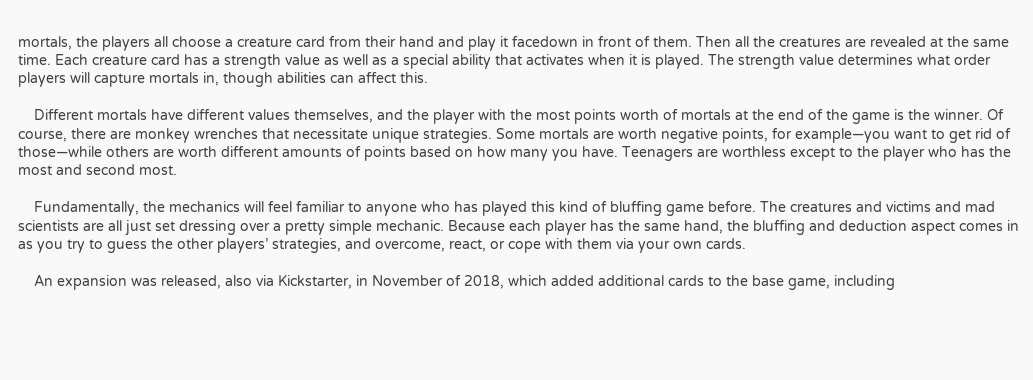mortals, the players all choose a creature card from their hand and play it facedown in front of them. Then all the creatures are revealed at the same time. Each creature card has a strength value as well as a special ability that activates when it is played. The strength value determines what order players will capture mortals in, though abilities can affect this.

    Different mortals have different values themselves, and the player with the most points worth of mortals at the end of the game is the winner. Of course, there are monkey wrenches that necessitate unique strategies. Some mortals are worth negative points, for example—you want to get rid of those—while others are worth different amounts of points based on how many you have. Teenagers are worthless except to the player who has the most and second most.

    Fundamentally, the mechanics will feel familiar to anyone who has played this kind of bluffing game before. The creatures and victims and mad scientists are all just set dressing over a pretty simple mechanic. Because each player has the same hand, the bluffing and deduction aspect comes in as you try to guess the other players’ strategies, and overcome, react, or cope with them via your own cards.

    An expansion was released, also via Kickstarter, in November of 2018, which added additional cards to the base game, including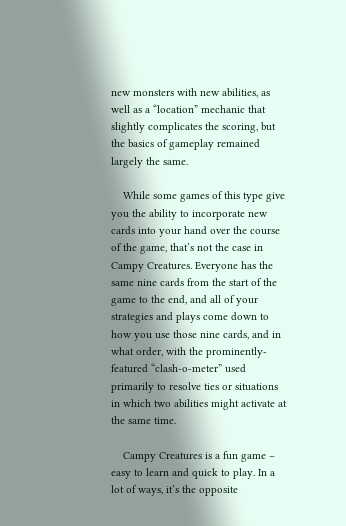new monsters with new abilities, as well as a “location” mechanic that slightly complicates the scoring, but the basics of gameplay remained largely the same.

    While some games of this type give you the ability to incorporate new cards into your hand over the course of the game, that’s not the case in Campy Creatures. Everyone has the same nine cards from the start of the game to the end, and all of your strategies and plays come down to how you use those nine cards, and in what order, with the prominently-featured “clash-o-meter” used primarily to resolve ties or situations in which two abilities might activate at the same time.

    Campy Creatures is a fun game – easy to learn and quick to play. In a lot of ways, it’s the opposite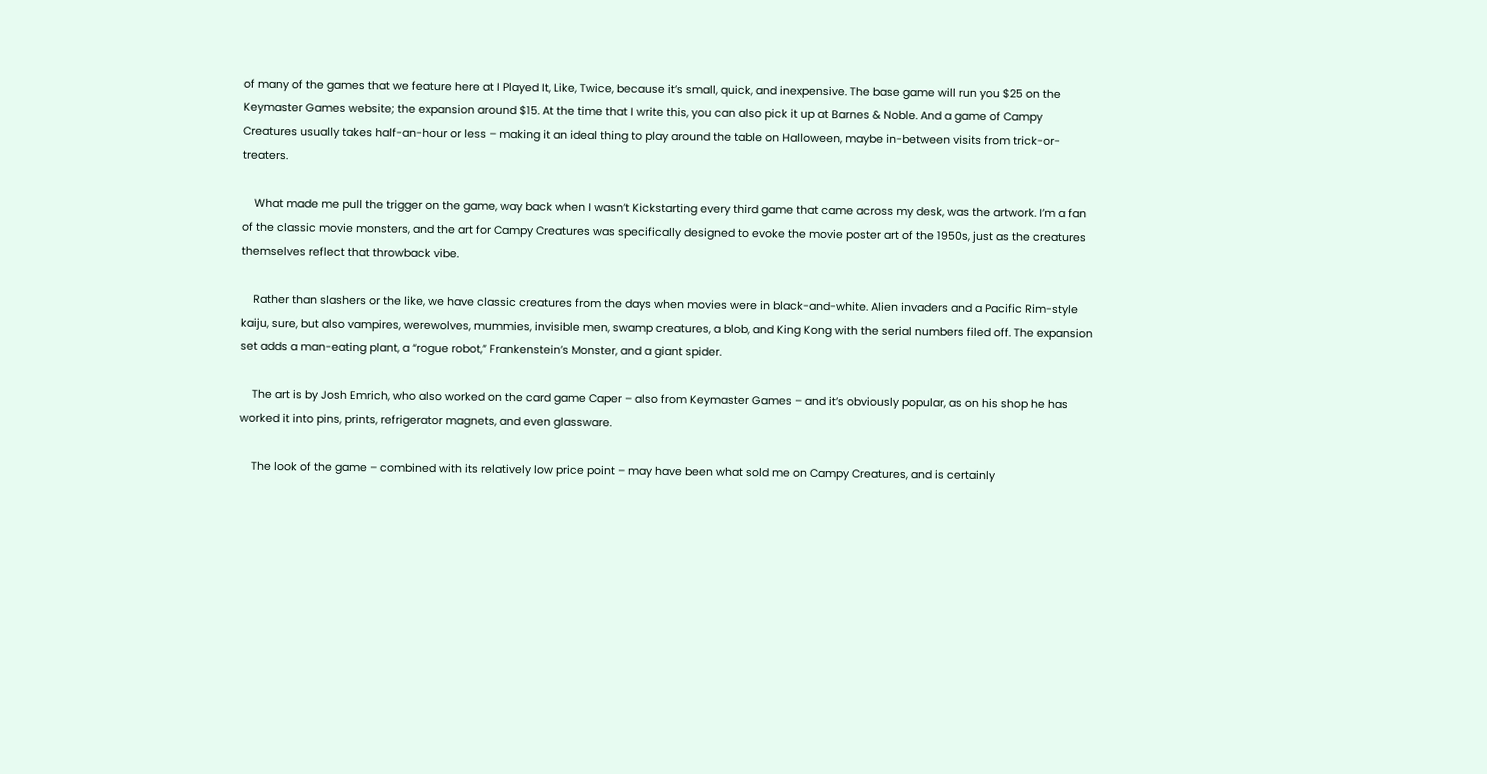of many of the games that we feature here at I Played It, Like, Twice, because it’s small, quick, and inexpensive. The base game will run you $25 on the Keymaster Games website; the expansion around $15. At the time that I write this, you can also pick it up at Barnes & Noble. And a game of Campy Creatures usually takes half-an-hour or less – making it an ideal thing to play around the table on Halloween, maybe in-between visits from trick-or-treaters.

    What made me pull the trigger on the game, way back when I wasn’t Kickstarting every third game that came across my desk, was the artwork. I’m a fan of the classic movie monsters, and the art for Campy Creatures was specifically designed to evoke the movie poster art of the 1950s, just as the creatures themselves reflect that throwback vibe.

    Rather than slashers or the like, we have classic creatures from the days when movies were in black-and-white. Alien invaders and a Pacific Rim-style kaiju, sure, but also vampires, werewolves, mummies, invisible men, swamp creatures, a blob, and King Kong with the serial numbers filed off. The expansion set adds a man-eating plant, a “rogue robot,” Frankenstein’s Monster, and a giant spider.

    The art is by Josh Emrich, who also worked on the card game Caper – also from Keymaster Games – and it’s obviously popular, as on his shop he has worked it into pins, prints, refrigerator magnets, and even glassware.

    The look of the game – combined with its relatively low price point – may have been what sold me on Campy Creatures, and is certainly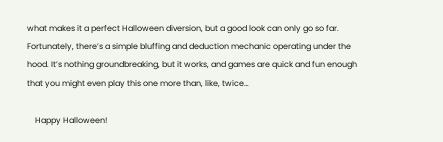what makes it a perfect Halloween diversion, but a good look can only go so far. Fortunately, there’s a simple bluffing and deduction mechanic operating under the hood. It’s nothing groundbreaking, but it works, and games are quick and fun enough that you might even play this one more than, like, twice…

    Happy Halloween!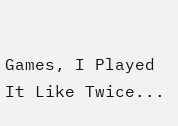Games, I Played It Like Twice...